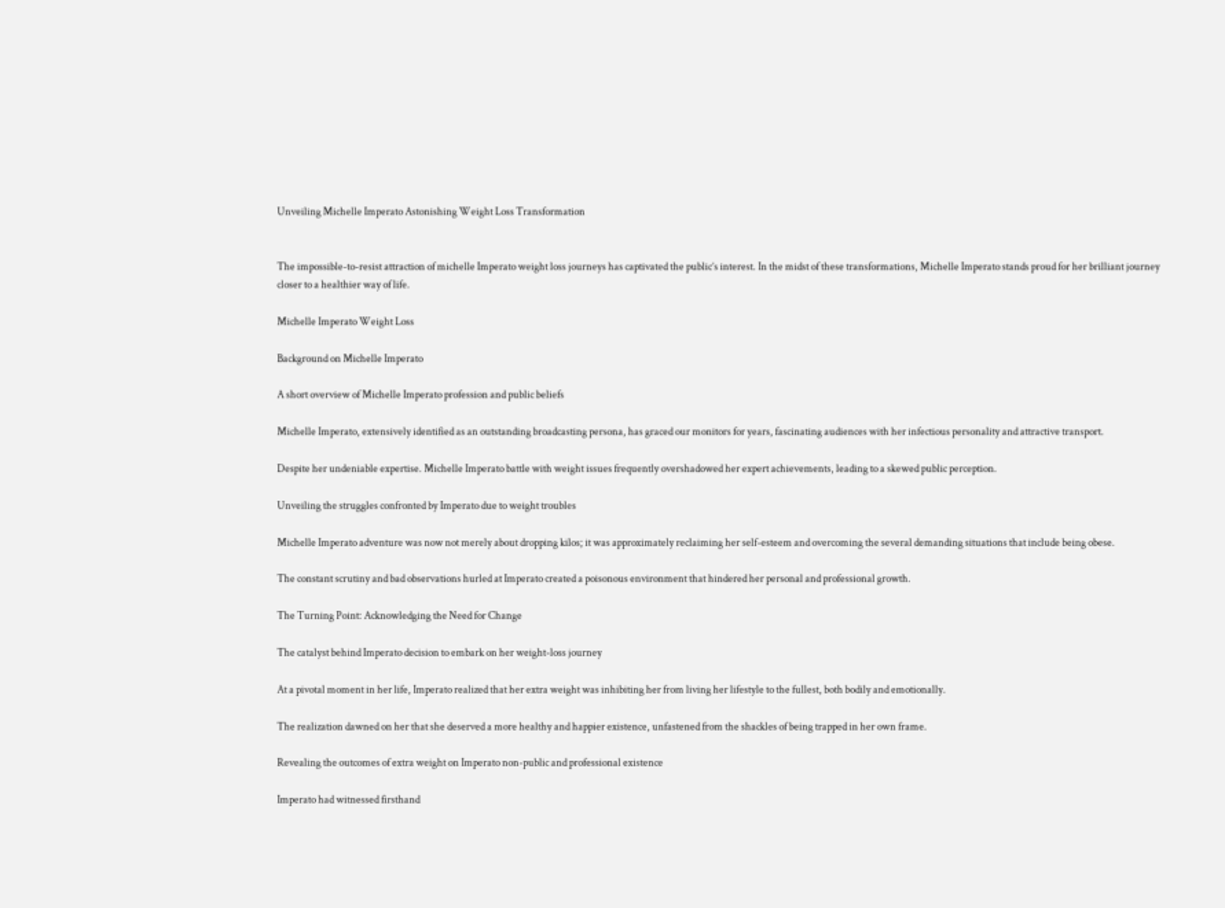Unveiling Michelle Imperato Astonishing Weight Loss Transformation


The impossible-to-resist attraction of michelle Imperato weight loss journeys has captivated the public’s interest. In the midst of these transformations, Michelle Imperato stands proud for her brilliant journey closer to a healthier way of life.

Michelle Imperato Weight Loss

Background on Michelle Imperato

A short overview of Michelle Imperato profession and public beliefs

Michelle Imperato, extensively identified as an outstanding broadcasting persona, has graced our monitors for years, fascinating audiences with her infectious personality and attractive transport.

Despite her undeniable expertise. Michelle Imperato battle with weight issues frequently overshadowed her expert achievements, leading to a skewed public perception.

Unveiling the struggles confronted by Imperato due to weight troubles

Michelle Imperato adventure was now not merely about dropping kilos; it was approximately reclaiming her self-esteem and overcoming the several demanding situations that include being obese.

The constant scrutiny and bad observations hurled at Imperato created a poisonous environment that hindered her personal and professional growth.

The Turning Point: Acknowledging the Need for Change

The catalyst behind Imperato decision to embark on her weight-loss journey

At a pivotal moment in her life, Imperato realized that her extra weight was inhibiting her from living her lifestyle to the fullest, both bodily and emotionally.

The realization dawned on her that she deserved a more healthy and happier existence, unfastened from the shackles of being trapped in her own frame.

Revealing the outcomes of extra weight on Imperato non-public and professional existence

Imperato had witnessed firsthand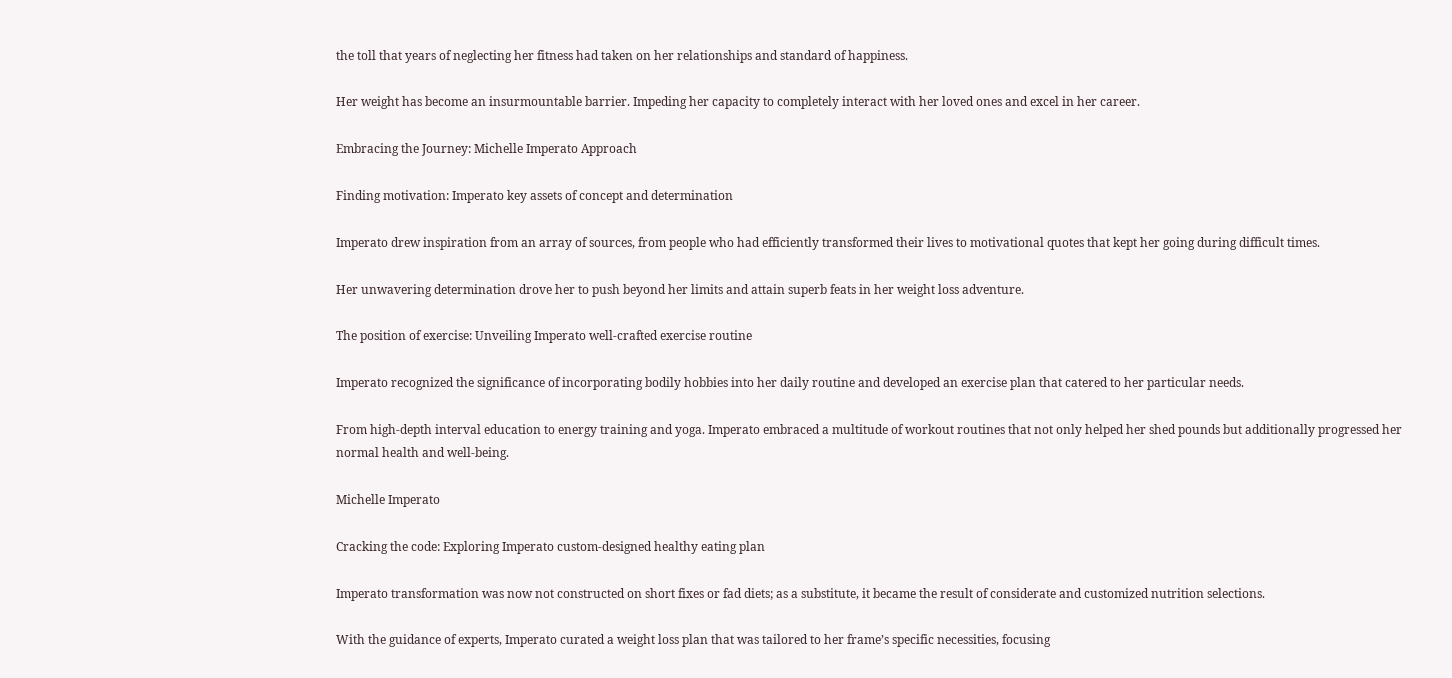the toll that years of neglecting her fitness had taken on her relationships and standard of happiness.

Her weight has become an insurmountable barrier. Impeding her capacity to completely interact with her loved ones and excel in her career.

Embracing the Journey: Michelle Imperato Approach

Finding motivation: Imperato key assets of concept and determination

Imperato drew inspiration from an array of sources, from people who had efficiently transformed their lives to motivational quotes that kept her going during difficult times.

Her unwavering determination drove her to push beyond her limits and attain superb feats in her weight loss adventure.

The position of exercise: Unveiling Imperato well-crafted exercise routine

Imperato recognized the significance of incorporating bodily hobbies into her daily routine and developed an exercise plan that catered to her particular needs.

From high-depth interval education to energy training and yoga. Imperato embraced a multitude of workout routines that not only helped her shed pounds but additionally progressed her normal health and well-being.

Michelle Imperato

Cracking the code: Exploring Imperato custom-designed healthy eating plan

Imperato transformation was now not constructed on short fixes or fad diets; as a substitute, it became the result of considerate and customized nutrition selections.

With the guidance of experts, Imperato curated a weight loss plan that was tailored to her frame’s specific necessities, focusing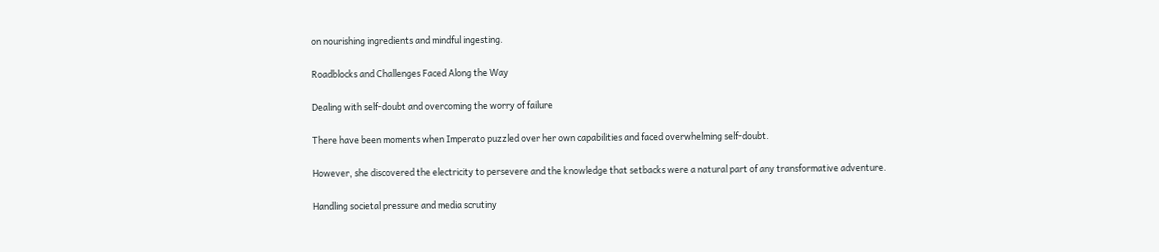on nourishing ingredients and mindful ingesting.

Roadblocks and Challenges Faced Along the Way

Dealing with self-doubt and overcoming the worry of failure

There have been moments when Imperato puzzled over her own capabilities and faced overwhelming self-doubt.

However, she discovered the electricity to persevere and the knowledge that setbacks were a natural part of any transformative adventure.

Handling societal pressure and media scrutiny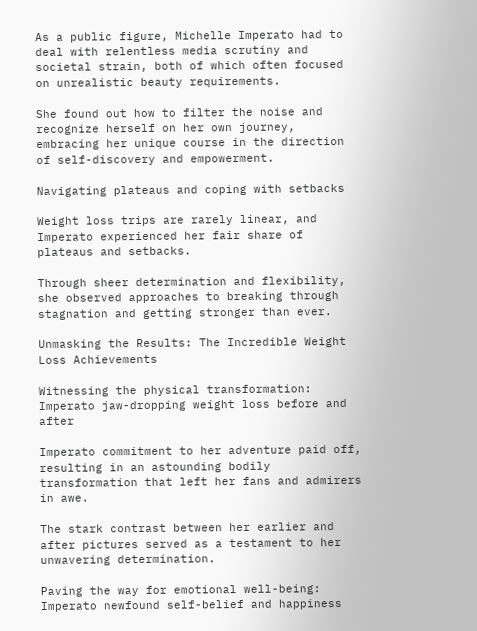As a public figure, Michelle Imperato had to deal with relentless media scrutiny and societal strain, both of which often focused on unrealistic beauty requirements.

She found out how to filter the noise and recognize herself on her own journey, embracing her unique course in the direction of self-discovery and empowerment.

Navigating plateaus and coping with setbacks

Weight loss trips are rarely linear, and Imperato experienced her fair share of plateaus and setbacks.

Through sheer determination and flexibility, she observed approaches to breaking through stagnation and getting stronger than ever.

Unmasking the Results: The Incredible Weight Loss Achievements

Witnessing the physical transformation: Imperato jaw-dropping weight loss before and after

Imperato commitment to her adventure paid off, resulting in an astounding bodily transformation that left her fans and admirers in awe.

The stark contrast between her earlier and after pictures served as a testament to her unwavering determination.

Paving the way for emotional well-being: Imperato newfound self-belief and happiness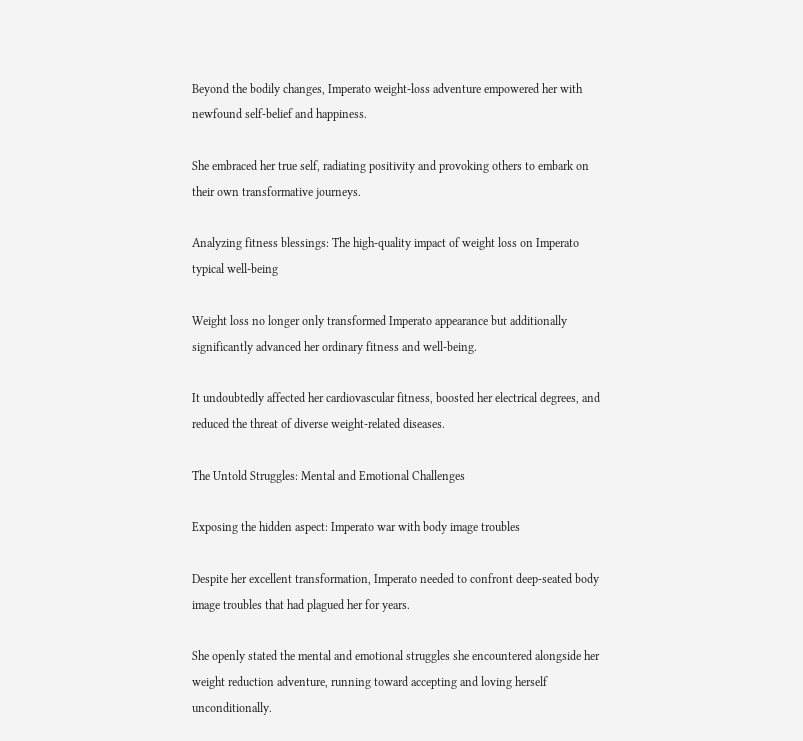Beyond the bodily changes, Imperato weight-loss adventure empowered her with newfound self-belief and happiness.

She embraced her true self, radiating positivity and provoking others to embark on their own transformative journeys.

Analyzing fitness blessings: The high-quality impact of weight loss on Imperato typical well-being

Weight loss no longer only transformed Imperato appearance but additionally significantly advanced her ordinary fitness and well-being.

It undoubtedly affected her cardiovascular fitness, boosted her electrical degrees, and reduced the threat of diverse weight-related diseases.

The Untold Struggles: Mental and Emotional Challenges

Exposing the hidden aspect: Imperato war with body image troubles

Despite her excellent transformation, Imperato needed to confront deep-seated body image troubles that had plagued her for years.

She openly stated the mental and emotional struggles she encountered alongside her weight reduction adventure, running toward accepting and loving herself unconditionally.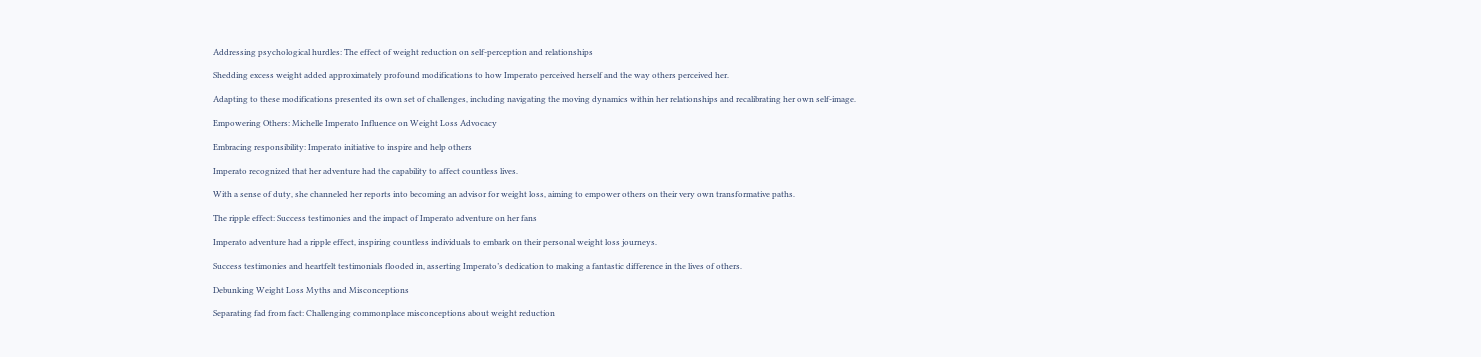Addressing psychological hurdles: The effect of weight reduction on self-perception and relationships

Shedding excess weight added approximately profound modifications to how Imperato perceived herself and the way others perceived her.

Adapting to these modifications presented its own set of challenges, including navigating the moving dynamics within her relationships and recalibrating her own self-image.

Empowering Others: Michelle Imperato Influence on Weight Loss Advocacy

Embracing responsibility: Imperato initiative to inspire and help others

Imperato recognized that her adventure had the capability to affect countless lives.

With a sense of duty, she channeled her reports into becoming an advisor for weight loss, aiming to empower others on their very own transformative paths.

The ripple effect: Success testimonies and the impact of Imperato adventure on her fans

Imperato adventure had a ripple effect, inspiring countless individuals to embark on their personal weight loss journeys.

Success testimonies and heartfelt testimonials flooded in, asserting Imperato’s dedication to making a fantastic difference in the lives of others.

Debunking Weight Loss Myths and Misconceptions

Separating fad from fact: Challenging commonplace misconceptions about weight reduction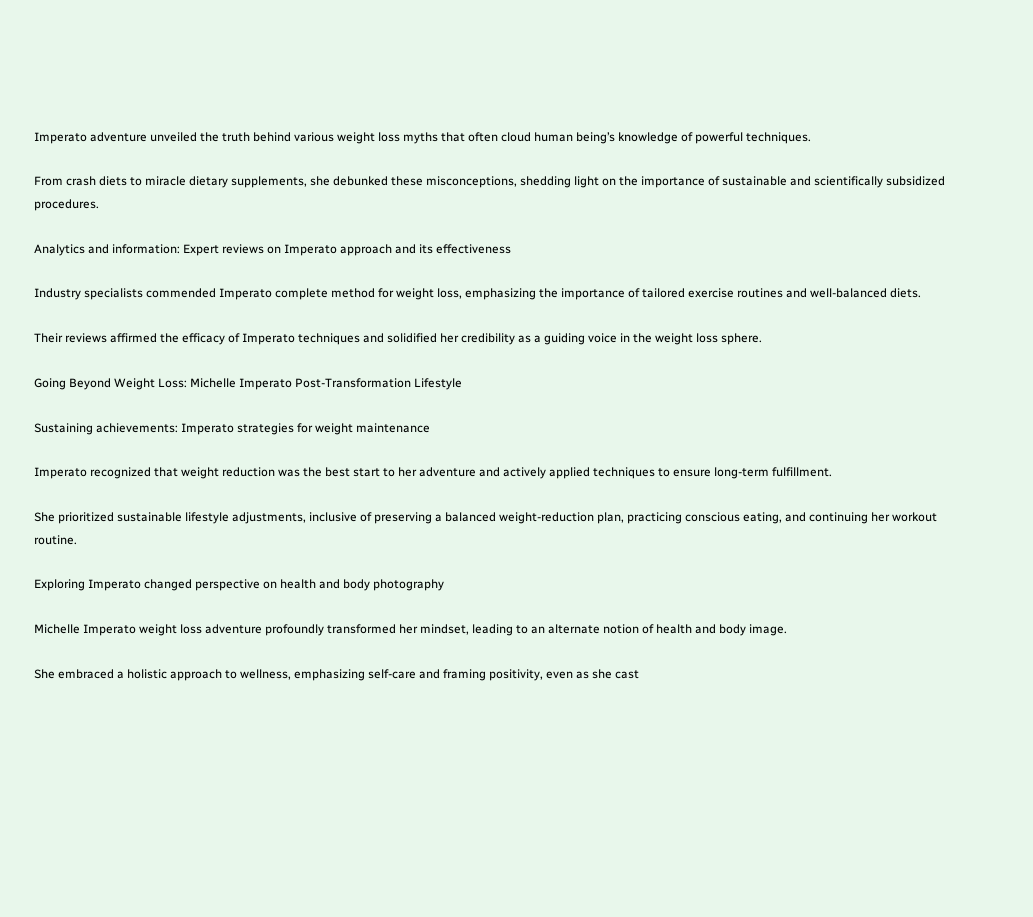Imperato adventure unveiled the truth behind various weight loss myths that often cloud human being’s knowledge of powerful techniques.

From crash diets to miracle dietary supplements, she debunked these misconceptions, shedding light on the importance of sustainable and scientifically subsidized procedures.

Analytics and information: Expert reviews on Imperato approach and its effectiveness

Industry specialists commended Imperato complete method for weight loss, emphasizing the importance of tailored exercise routines and well-balanced diets.

Their reviews affirmed the efficacy of Imperato techniques and solidified her credibility as a guiding voice in the weight loss sphere.

Going Beyond Weight Loss: Michelle Imperato Post-Transformation Lifestyle

Sustaining achievements: Imperato strategies for weight maintenance

Imperato recognized that weight reduction was the best start to her adventure and actively applied techniques to ensure long-term fulfillment.

She prioritized sustainable lifestyle adjustments, inclusive of preserving a balanced weight-reduction plan, practicing conscious eating, and continuing her workout routine.

Exploring Imperato changed perspective on health and body photography

Michelle Imperato weight loss adventure profoundly transformed her mindset, leading to an alternate notion of health and body image.

She embraced a holistic approach to wellness, emphasizing self-care and framing positivity, even as she cast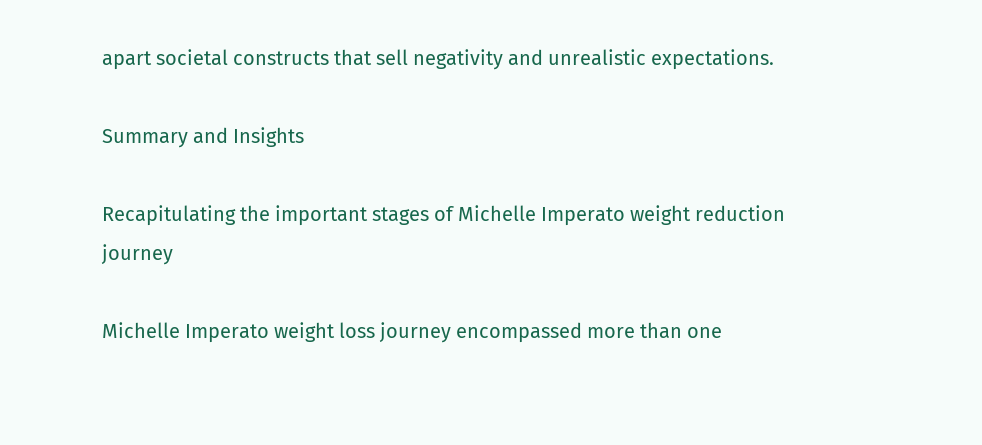apart societal constructs that sell negativity and unrealistic expectations.

Summary and Insights

Recapitulating the important stages of Michelle Imperato weight reduction journey

Michelle Imperato weight loss journey encompassed more than one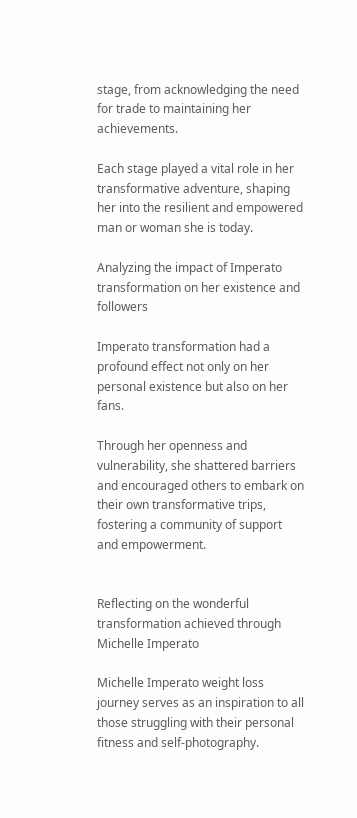stage, from acknowledging the need for trade to maintaining her achievements.

Each stage played a vital role in her transformative adventure, shaping her into the resilient and empowered man or woman she is today.

Analyzing the impact of Imperato transformation on her existence and followers

Imperato transformation had a profound effect not only on her personal existence but also on her fans.

Through her openness and vulnerability, she shattered barriers and encouraged others to embark on their own transformative trips, fostering a community of support and empowerment.


Reflecting on the wonderful transformation achieved through Michelle Imperato

Michelle Imperato weight loss journey serves as an inspiration to all those struggling with their personal fitness and self-photography.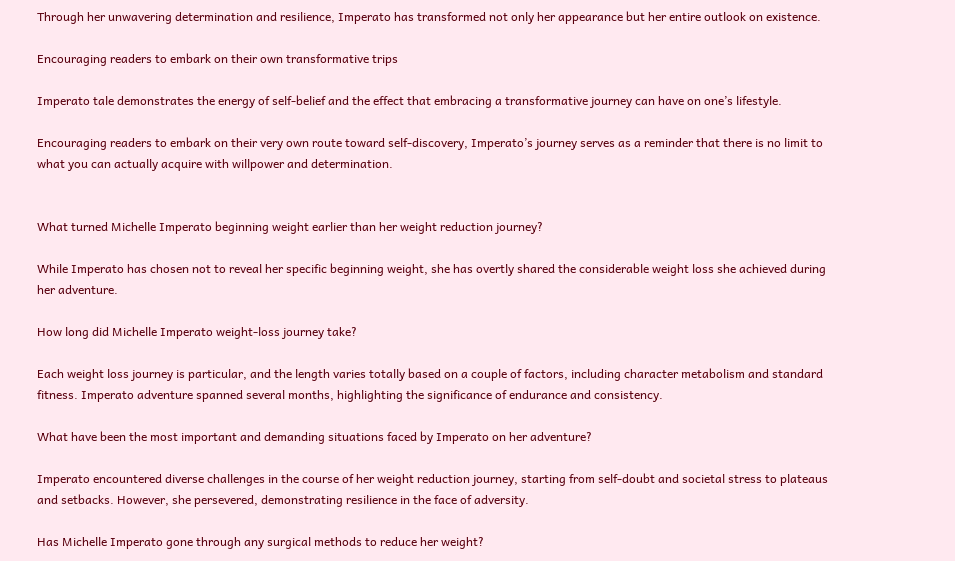Through her unwavering determination and resilience, Imperato has transformed not only her appearance but her entire outlook on existence.

Encouraging readers to embark on their own transformative trips

Imperato tale demonstrates the energy of self-belief and the effect that embracing a transformative journey can have on one’s lifestyle.

Encouraging readers to embark on their very own route toward self-discovery, Imperato’s journey serves as a reminder that there is no limit to what you can actually acquire with willpower and determination.


What turned Michelle Imperato beginning weight earlier than her weight reduction journey?

While Imperato has chosen not to reveal her specific beginning weight, she has overtly shared the considerable weight loss she achieved during her adventure.

How long did Michelle Imperato weight-loss journey take?

Each weight loss journey is particular, and the length varies totally based on a couple of factors, including character metabolism and standard fitness. Imperato adventure spanned several months, highlighting the significance of endurance and consistency.

What have been the most important and demanding situations faced by Imperato on her adventure?

Imperato encountered diverse challenges in the course of her weight reduction journey, starting from self-doubt and societal stress to plateaus and setbacks. However, she persevered, demonstrating resilience in the face of adversity.

Has Michelle Imperato gone through any surgical methods to reduce her weight?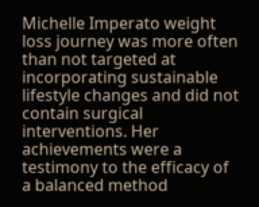Michelle Imperato weight loss journey was more often than not targeted at incorporating sustainable lifestyle changes and did not contain surgical interventions. Her achievements were a testimony to the efficacy of a balanced method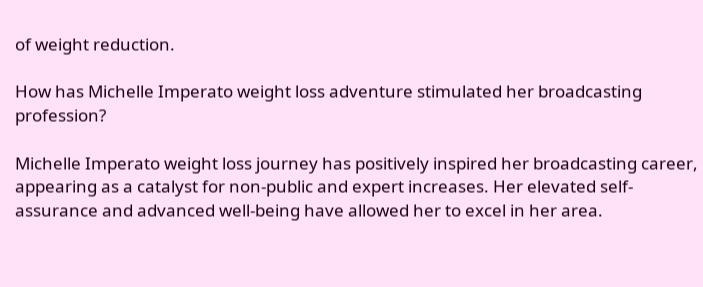of weight reduction.

How has Michelle Imperato weight loss adventure stimulated her broadcasting profession?

Michelle Imperato weight loss journey has positively inspired her broadcasting career, appearing as a catalyst for non-public and expert increases. Her elevated self-assurance and advanced well-being have allowed her to excel in her area.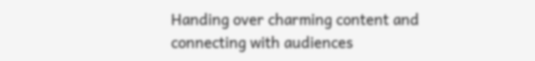Handing over charming content and connecting with audiences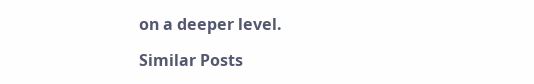on a deeper level.

Similar Posts